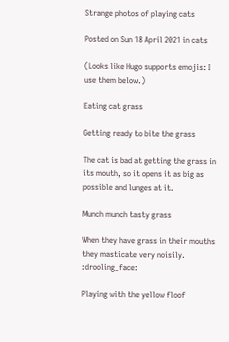Strange photos of playing cats

Posted on Sun 18 April 2021 in cats

(Looks like Hugo supports emojis: I use them below.)

Eating cat grass

Getting ready to bite the grass

The cat is bad at getting the grass in its mouth, so it opens it as big as possible and lunges at it.

Munch munch tasty grass

When they have grass in their mouths they masticate very noisily. :drooling_face:

Playing with the yellow floof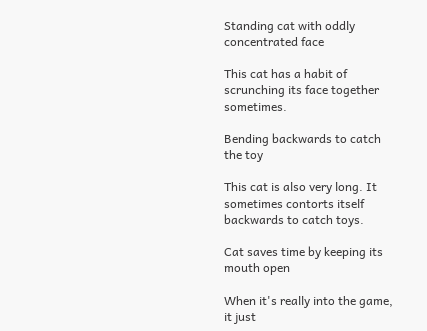Standing cat with oddly concentrated face

This cat has a habit of scrunching its face together sometimes.

Bending backwards to catch the toy

This cat is also very long. It sometimes contorts itself backwards to catch toys.

Cat saves time by keeping its mouth open

When it's really into the game, it just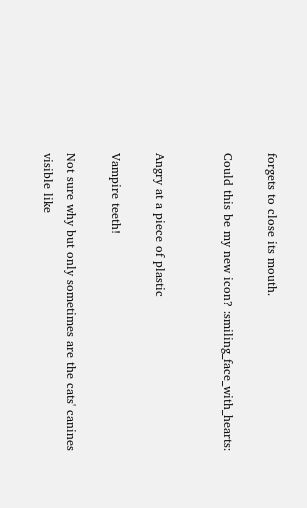forgets to close its mouth.

Could this be my new icon? :smiling_face_with_hearts:


Angry at a piece of plastic

Vampire teeth!

Not sure why but only sometimes are the cats' canines visible like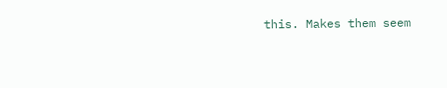this. Makes them seem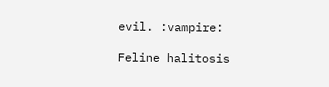evil. :vampire:

Feline halitosis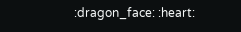:dragon_face: :heart: